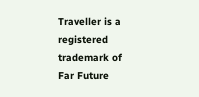Traveller is a registered trademark of Far Future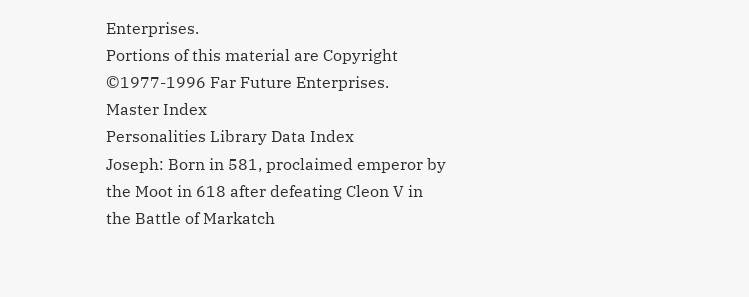Enterprises.
Portions of this material are Copyright ©1977-1996 Far Future Enterprises.
Master Index
Personalities Library Data Index
Joseph: Born in 581, proclaimed emperor by the Moot in 618 after defeating Cleon V in the Battle of Markatch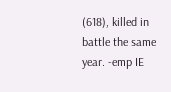(618), killed in battle the same year. -emp IE